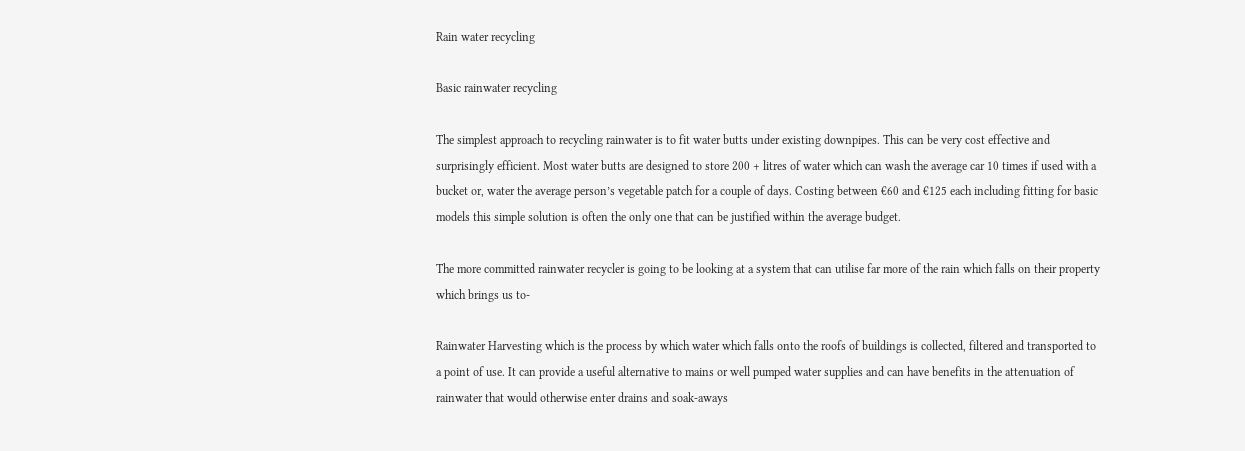Rain water recycling

Basic rainwater recycling

The simplest approach to recycling rainwater is to fit water butts under existing downpipes. This can be very cost effective and surprisingly efficient. Most water butts are designed to store 200 + litres of water which can wash the average car 10 times if used with a bucket or, water the average person’s vegetable patch for a couple of days. Costing between €60 and €125 each including fitting for basic models this simple solution is often the only one that can be justified within the average budget.

The more committed rainwater recycler is going to be looking at a system that can utilise far more of the rain which falls on their property which brings us to-

Rainwater Harvesting which is the process by which water which falls onto the roofs of buildings is collected, filtered and transported to a point of use. It can provide a useful alternative to mains or well pumped water supplies and can have benefits in the attenuation of rainwater that would otherwise enter drains and soak-aways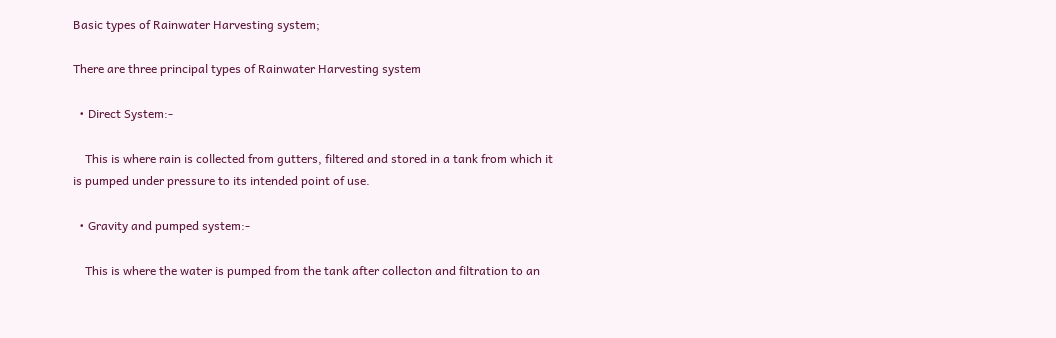Basic types of Rainwater Harvesting system;

There are three principal types of Rainwater Harvesting system

  • Direct System:-

    This is where rain is collected from gutters, filtered and stored in a tank from which it is pumped under pressure to its intended point of use.

  • Gravity and pumped system:-

    This is where the water is pumped from the tank after collecton and filtration to an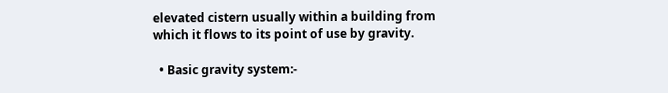elevated cistern usually within a building from which it flows to its point of use by gravity.

  • Basic gravity system:-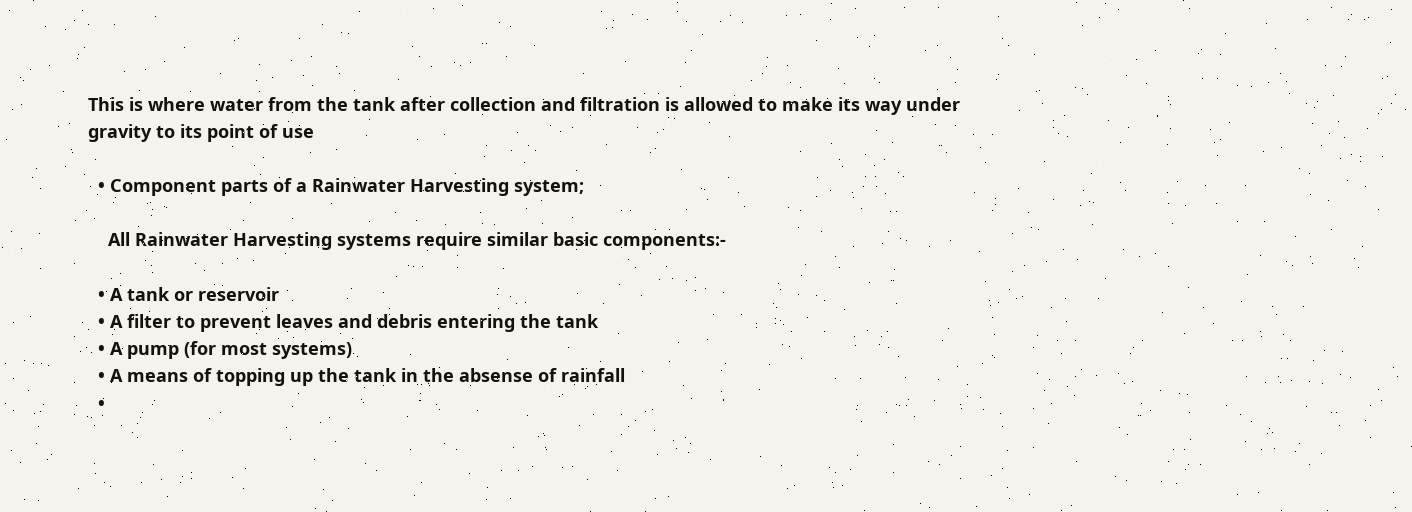This is where water from the tank after collection and filtration is allowed to make its way under gravity to its point of use

  • Component parts of a Rainwater Harvesting system;

    All Rainwater Harvesting systems require similar basic components:-

  • A tank or reservoir
  • A filter to prevent leaves and debris entering the tank
  • A pump (for most systems)
  • A means of topping up the tank in the absense of rainfall
  •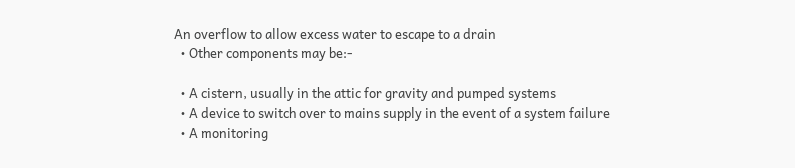An overflow to allow excess water to escape to a drain
  • Other components may be:-

  • A cistern, usually in the attic for gravity and pumped systems
  • A device to switch over to mains supply in the event of a system failure
  • A monitoring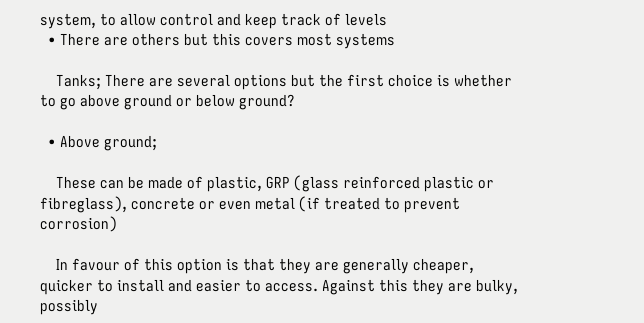system, to allow control and keep track of levels
  • There are others but this covers most systems

    Tanks; There are several options but the first choice is whether to go above ground or below ground?

  • Above ground;

    These can be made of plastic, GRP (glass reinforced plastic or fibreglass), concrete or even metal (if treated to prevent corrosion)

    In favour of this option is that they are generally cheaper, quicker to install and easier to access. Against this they are bulky, possibly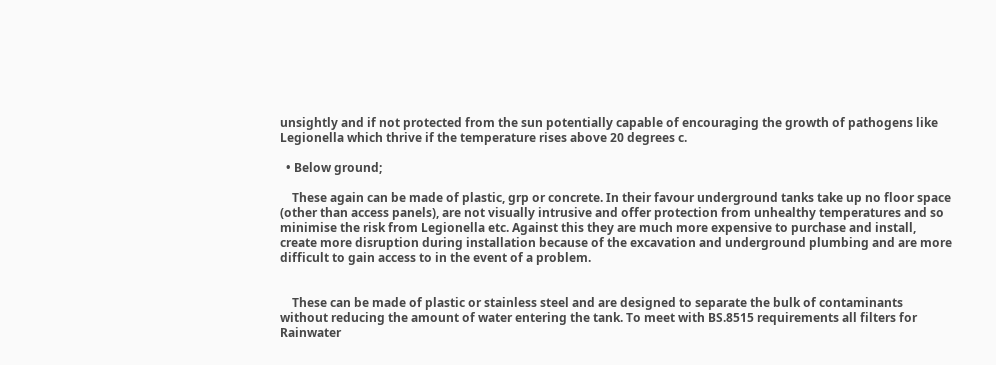unsightly and if not protected from the sun potentially capable of encouraging the growth of pathogens like Legionella which thrive if the temperature rises above 20 degrees c.

  • Below ground;

    These again can be made of plastic, grp or concrete. In their favour underground tanks take up no floor space (other than access panels), are not visually intrusive and offer protection from unhealthy temperatures and so minimise the risk from Legionella etc. Against this they are much more expensive to purchase and install, create more disruption during installation because of the excavation and underground plumbing and are more difficult to gain access to in the event of a problem.


    These can be made of plastic or stainless steel and are designed to separate the bulk of contaminants without reducing the amount of water entering the tank. To meet with BS.8515 requirements all filters for Rainwater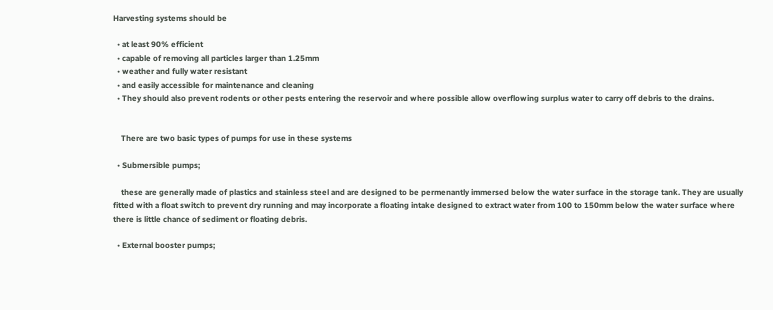Harvesting systems should be

  • at least 90% efficient
  • capable of removing all particles larger than 1.25mm
  • weather and fully water resistant
  • and easily accessible for maintenance and cleaning
  • They should also prevent rodents or other pests entering the reservoir and where possible allow overflowing surplus water to carry off debris to the drains.


    There are two basic types of pumps for use in these systems

  • Submersible pumps;

    these are generally made of plastics and stainless steel and are designed to be permenantly immersed below the water surface in the storage tank. They are usually fitted with a float switch to prevent dry running and may incorporate a floating intake designed to extract water from 100 to 150mm below the water surface where there is little chance of sediment or floating debris.

  • External booster pumps;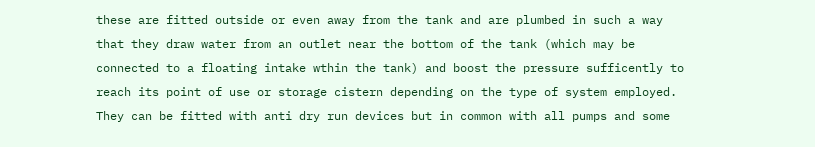these are fitted outside or even away from the tank and are plumbed in such a way that they draw water from an outlet near the bottom of the tank (which may be connected to a floating intake wthin the tank) and boost the pressure sufficently to reach its point of use or storage cistern depending on the type of system employed. They can be fitted with anti dry run devices but in common with all pumps and some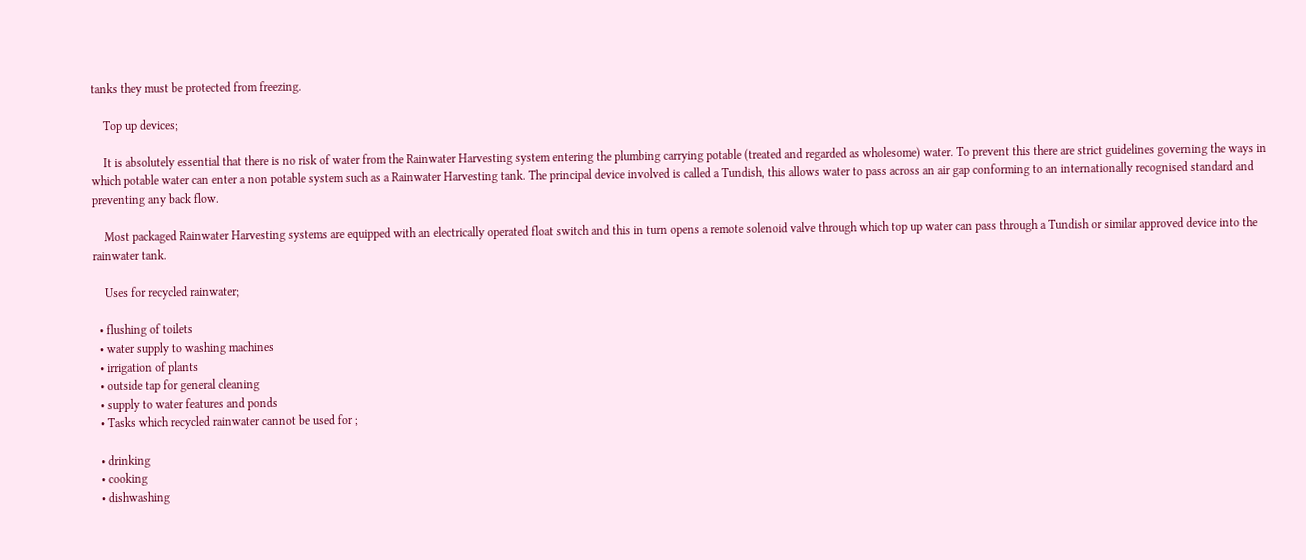tanks they must be protected from freezing.

    Top up devices;

    It is absolutely essential that there is no risk of water from the Rainwater Harvesting system entering the plumbing carrying potable (treated and regarded as wholesome) water. To prevent this there are strict guidelines governing the ways in which potable water can enter a non potable system such as a Rainwater Harvesting tank. The principal device involved is called a Tundish, this allows water to pass across an air gap conforming to an internationally recognised standard and preventing any back flow.

    Most packaged Rainwater Harvesting systems are equipped with an electrically operated float switch and this in turn opens a remote solenoid valve through which top up water can pass through a Tundish or similar approved device into the rainwater tank.

    Uses for recycled rainwater;

  • flushing of toilets
  • water supply to washing machines
  • irrigation of plants
  • outside tap for general cleaning
  • supply to water features and ponds
  • Tasks which recycled rainwater cannot be used for ;

  • drinking
  • cooking
  • dishwashing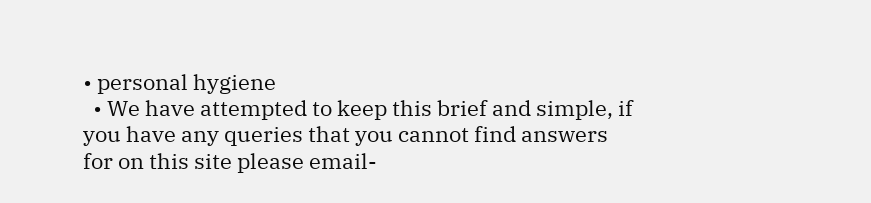• personal hygiene
  • We have attempted to keep this brief and simple, if you have any queries that you cannot find answers for on this site please email-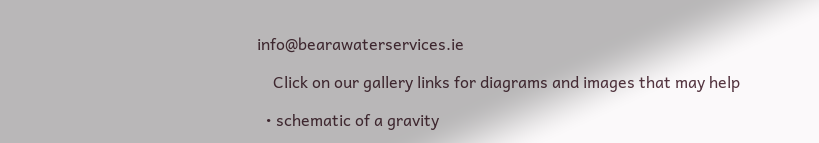info@bearawaterservices.ie

    Click on our gallery links for diagrams and images that may help

  • schematic of a gravity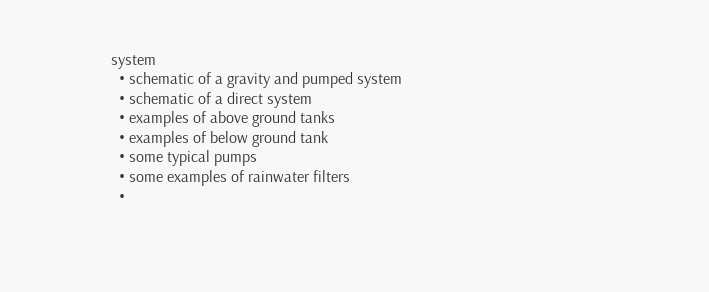system
  • schematic of a gravity and pumped system
  • schematic of a direct system
  • examples of above ground tanks
  • examples of below ground tank
  • some typical pumps
  • some examples of rainwater filters
  •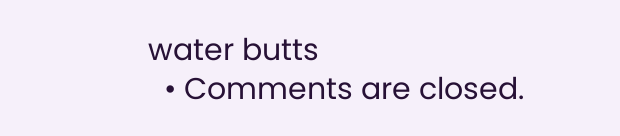water butts
  • Comments are closed.